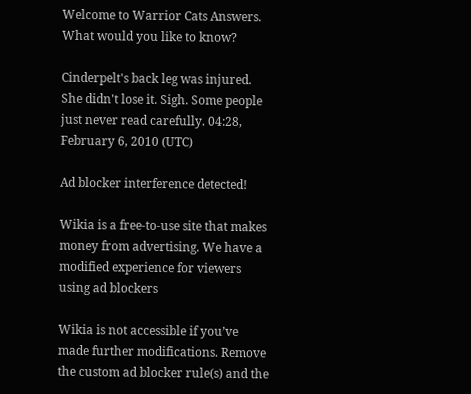Welcome to Warrior Cats Answers. What would you like to know?

Cinderpelt's back leg was injured. She didn't lose it. Sigh. Some people just never read carefully. 04:28, February 6, 2010 (UTC)

Ad blocker interference detected!

Wikia is a free-to-use site that makes money from advertising. We have a modified experience for viewers using ad blockers

Wikia is not accessible if you’ve made further modifications. Remove the custom ad blocker rule(s) and the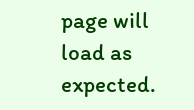page will load as expected.